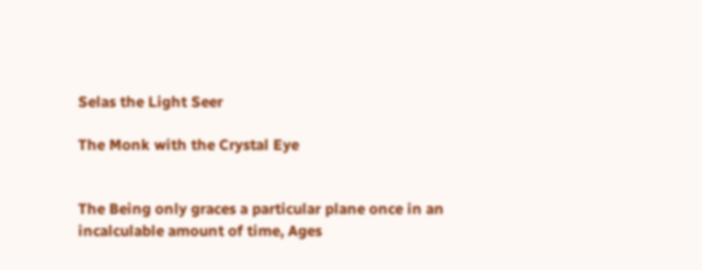Selas the Light Seer

The Monk with the Crystal Eye


The Being only graces a particular plane once in an incalculable amount of time, Ages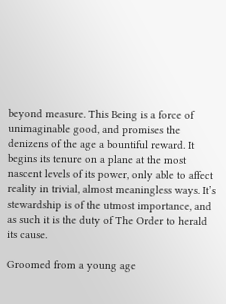beyond measure. This Being is a force of unimaginable good, and promises the denizens of the age a bountiful reward. It begins its tenure on a plane at the most nascent levels of its power, only able to affect reality in trivial, almost meaningless ways. It’s stewardship is of the utmost importance, and as such it is the duty of The Order to herald its cause.

Groomed from a young age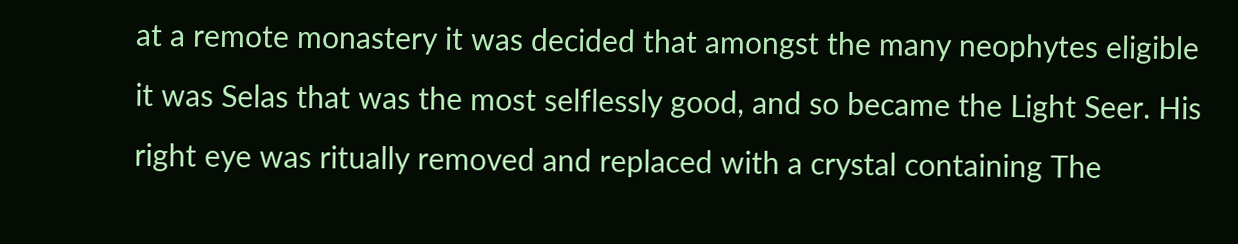at a remote monastery it was decided that amongst the many neophytes eligible it was Selas that was the most selflessly good, and so became the Light Seer. His right eye was ritually removed and replaced with a crystal containing The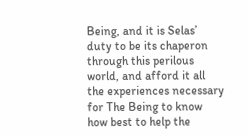Being, and it is Selas’ duty to be its chaperon through this perilous world, and afford it all the experiences necessary for The Being to know how best to help the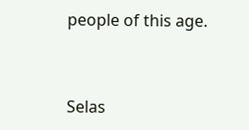people of this age.


Selas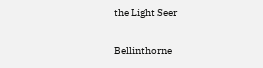the Light Seer

Bellinthorne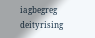iagbegreg deityrising